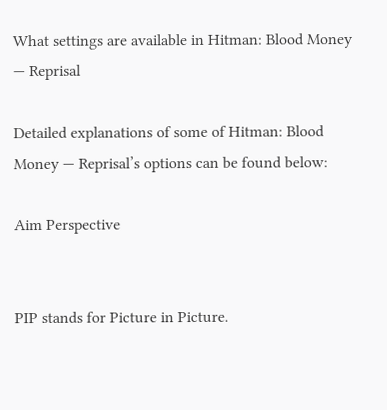What settings are available in Hitman: Blood Money — Reprisal

Detailed explanations of some of Hitman: Blood Money — Reprisal’s options can be found below:

Aim Perspective


PIP stands for Picture in Picture.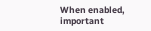When enabled, important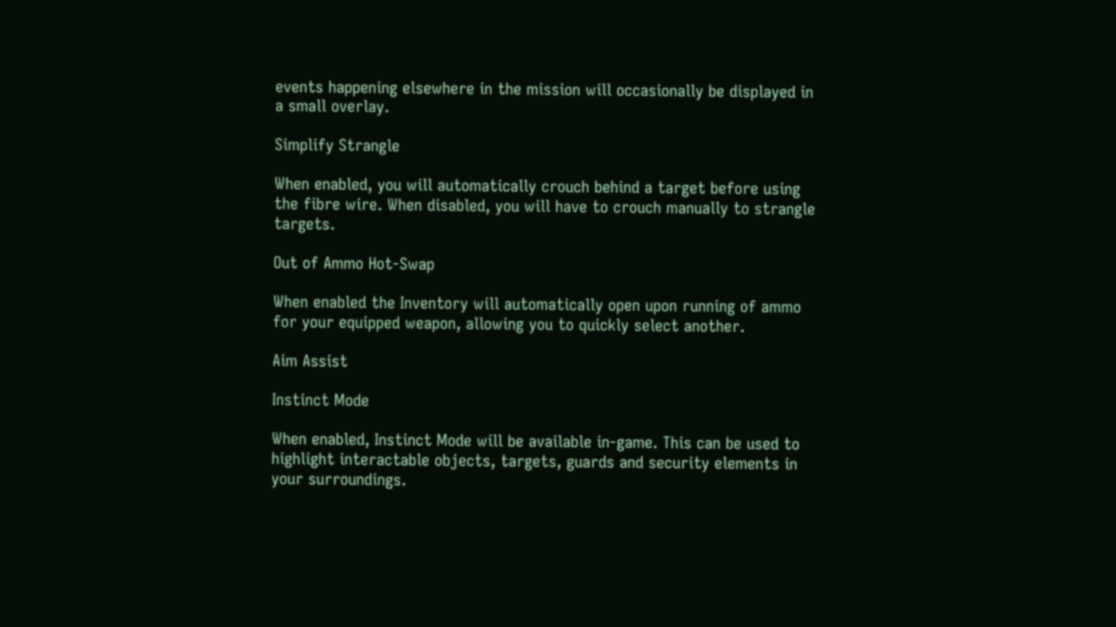events happening elsewhere in the mission will occasionally be displayed in a small overlay.

Simplify Strangle

When enabled, you will automatically crouch behind a target before using the fibre wire. When disabled, you will have to crouch manually to strangle targets.

Out of Ammo Hot-Swap

When enabled the Inventory will automatically open upon running of ammo for your equipped weapon, allowing you to quickly select another.

Aim Assist

Instinct Mode

When enabled, Instinct Mode will be available in-game. This can be used to highlight interactable objects, targets, guards and security elements in your surroundings.